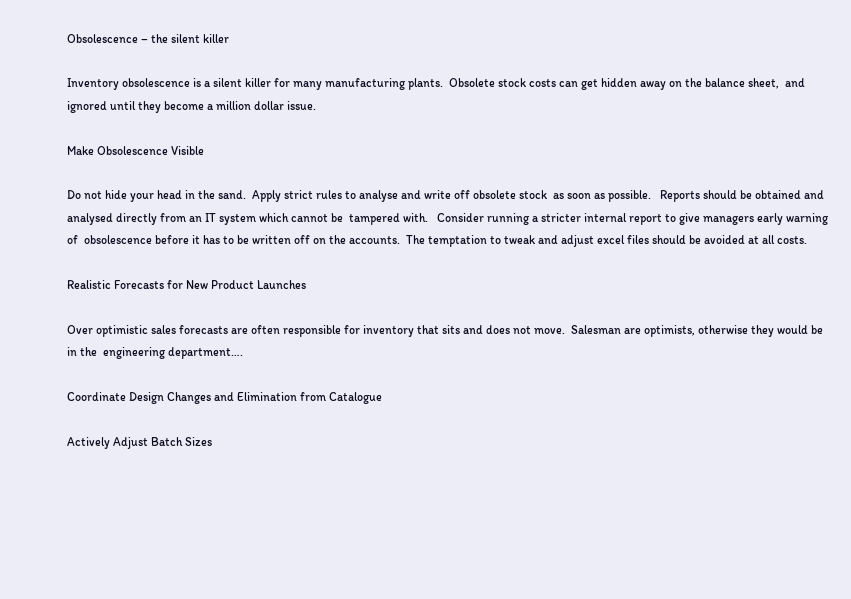Obsolescence – the silent killer

Inventory obsolescence is a silent killer for many manufacturing plants.  Obsolete stock costs can get hidden away on the balance sheet,  and ignored until they become a million dollar issue.

Make Obsolescence Visible

Do not hide your head in the sand.  Apply strict rules to analyse and write off obsolete stock  as soon as possible.   Reports should be obtained and analysed directly from an IT system which cannot be  tampered with.   Consider running a stricter internal report to give managers early warning of  obsolescence before it has to be written off on the accounts.  The temptation to tweak and adjust excel files should be avoided at all costs.

Realistic Forecasts for New Product Launches

Over optimistic sales forecasts are often responsible for inventory that sits and does not move.  Salesman are optimists, otherwise they would be in the  engineering department….

Coordinate Design Changes and Elimination from Catalogue

Actively Adjust Batch Sizes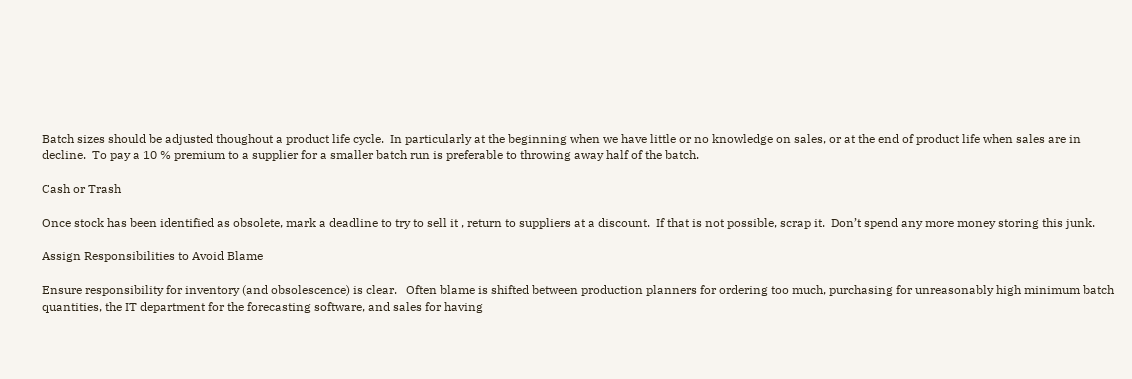Batch sizes should be adjusted thoughout a product life cycle.  In particularly at the beginning when we have little or no knowledge on sales, or at the end of product life when sales are in decline.  To pay a 10 % premium to a supplier for a smaller batch run is preferable to throwing away half of the batch.

Cash or Trash

Once stock has been identified as obsolete, mark a deadline to try to sell it , return to suppliers at a discount.  If that is not possible, scrap it.  Don’t spend any more money storing this junk.

Assign Responsibilities to Avoid Blame

Ensure responsibility for inventory (and obsolescence) is clear.   Often blame is shifted between production planners for ordering too much, purchasing for unreasonably high minimum batch quantities, the IT department for the forecasting software, and sales for having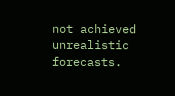not achieved unrealistic forecasts.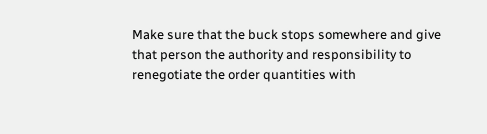Make sure that the buck stops somewhere and give that person the authority and responsibility to renegotiate the order quantities with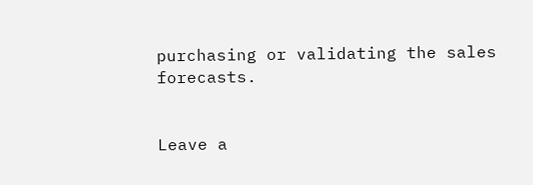purchasing or validating the sales forecasts.


Leave a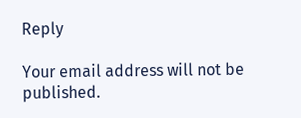Reply

Your email address will not be published.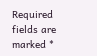Required fields are marked *